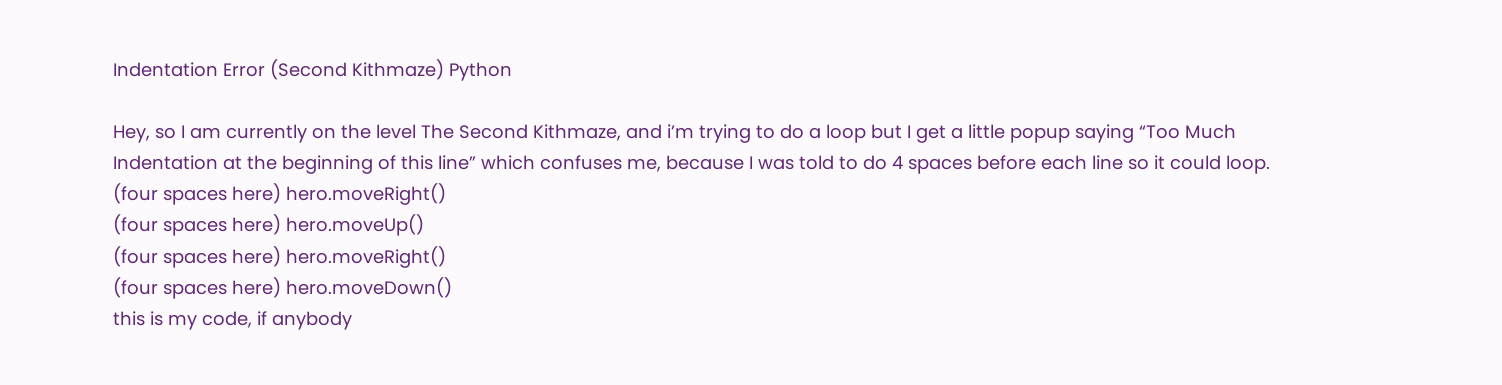Indentation Error (Second Kithmaze) Python

Hey, so I am currently on the level The Second Kithmaze, and i’m trying to do a loop but I get a little popup saying “Too Much Indentation at the beginning of this line” which confuses me, because I was told to do 4 spaces before each line so it could loop.
(four spaces here) hero.moveRight()
(four spaces here) hero.moveUp()
(four spaces here) hero.moveRight()
(four spaces here) hero.moveDown()
this is my code, if anybody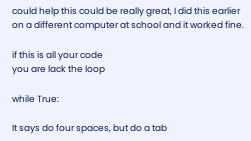could help this could be really great, I did this earlier on a different computer at school and it worked fine.

if this is all your code
you are lack the loop

while True:

It says do four spaces, but do a tab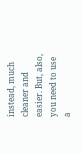instead, much cleaner and easier. But, also, you need to use a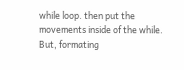while loop. then put the movements inside of the while. But, formating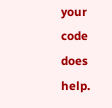your code does help.